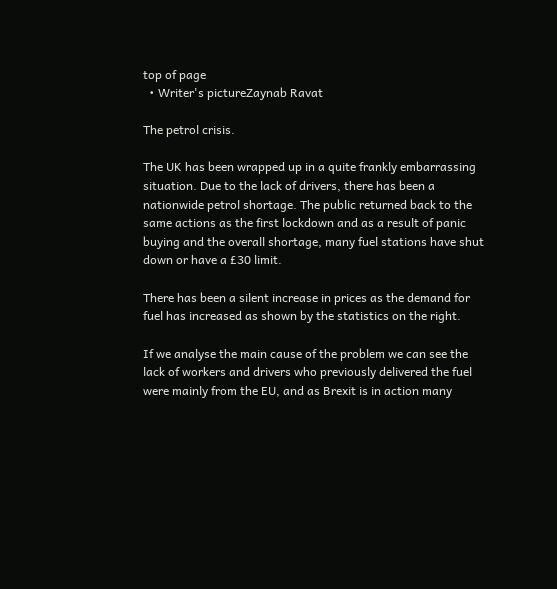top of page
  • Writer's pictureZaynab Ravat

The petrol crisis.

The UK has been wrapped up in a quite frankly embarrassing situation. Due to the lack of drivers, there has been a nationwide petrol shortage. The public returned back to the same actions as the first lockdown and as a result of panic buying and the overall shortage, many fuel stations have shut down or have a £30 limit.

There has been a silent increase in prices as the demand for fuel has increased as shown by the statistics on the right.

If we analyse the main cause of the problem we can see the lack of workers and drivers who previously delivered the fuel were mainly from the EU, and as Brexit is in action many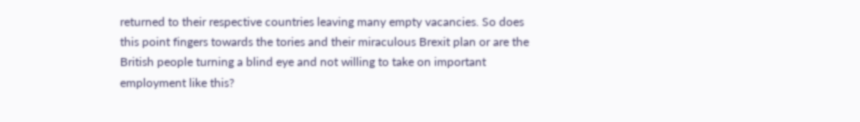returned to their respective countries leaving many empty vacancies. So does this point fingers towards the tories and their miraculous Brexit plan or are the British people turning a blind eye and not willing to take on important employment like this?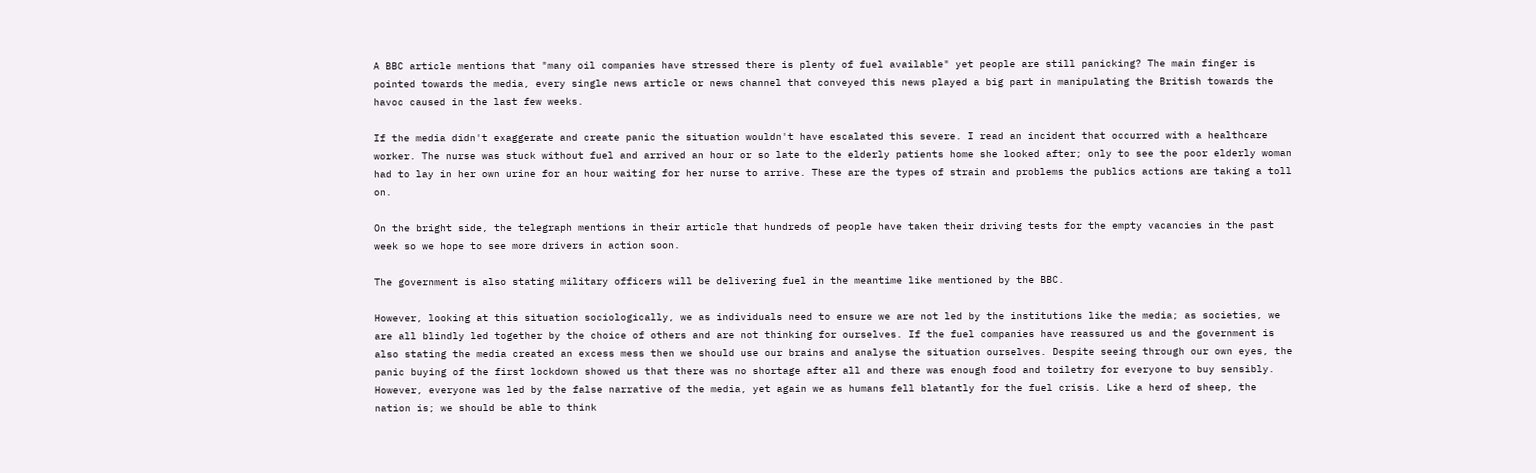A BBC article mentions that "many oil companies have stressed there is plenty of fuel available" yet people are still panicking? The main finger is pointed towards the media, every single news article or news channel that conveyed this news played a big part in manipulating the British towards the havoc caused in the last few weeks.

If the media didn't exaggerate and create panic the situation wouldn't have escalated this severe. I read an incident that occurred with a healthcare worker. The nurse was stuck without fuel and arrived an hour or so late to the elderly patients home she looked after; only to see the poor elderly woman had to lay in her own urine for an hour waiting for her nurse to arrive. These are the types of strain and problems the publics actions are taking a toll on.

On the bright side, the telegraph mentions in their article that hundreds of people have taken their driving tests for the empty vacancies in the past week so we hope to see more drivers in action soon.

The government is also stating military officers will be delivering fuel in the meantime like mentioned by the BBC.

However, looking at this situation sociologically, we as individuals need to ensure we are not led by the institutions like the media; as societies, we are all blindly led together by the choice of others and are not thinking for ourselves. If the fuel companies have reassured us and the government is also stating the media created an excess mess then we should use our brains and analyse the situation ourselves. Despite seeing through our own eyes, the panic buying of the first lockdown showed us that there was no shortage after all and there was enough food and toiletry for everyone to buy sensibly. However, everyone was led by the false narrative of the media, yet again we as humans fell blatantly for the fuel crisis. Like a herd of sheep, the nation is; we should be able to think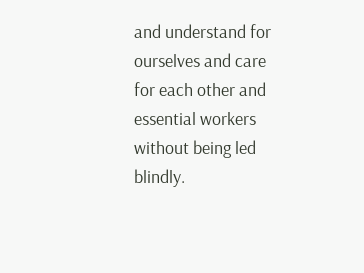and understand for ourselves and care for each other and essential workers without being led blindly.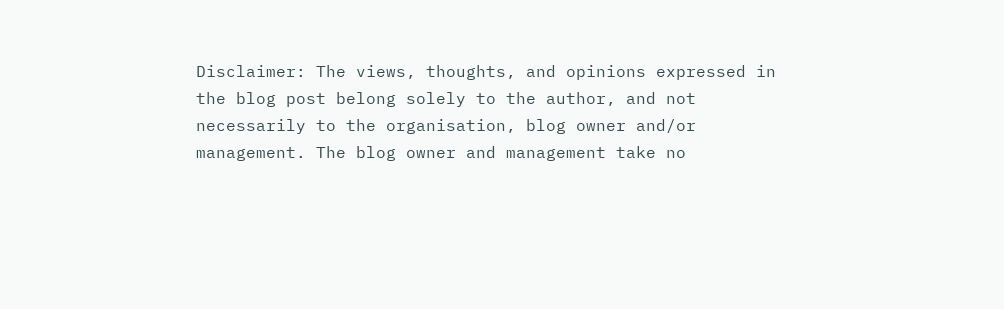Disclaimer: The views, thoughts, and opinions expressed in the blog post belong solely to the author, and not necessarily to the organisation, blog owner and/or management. The blog owner and management take no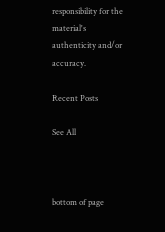responsibility for the material's authenticity and/or accuracy.

Recent Posts

See All



bottom of page